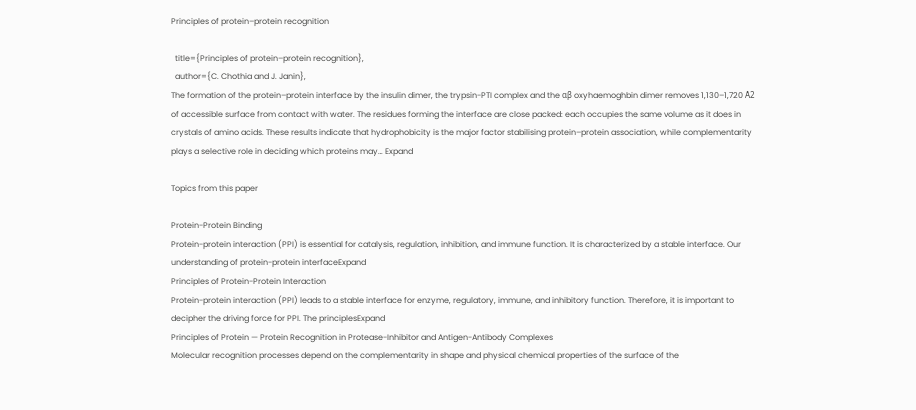Principles of protein–protein recognition

  title={Principles of protein–protein recognition},
  author={C. Chothia and J. Janin},
The formation of the protein–protein interface by the insulin dimer, the trypsin-PTI complex and the αβ oxyhaemoghbin dimer removes 1,130–1,720 Å2 of accessible surface from contact with water. The residues forming the interface are close packed: each occupies the same volume as it does in crystals of amino acids. These results indicate that hydrophobicity is the major factor stabilising protein–protein association, while complementarity plays a selective role in deciding which proteins may… Expand

Topics from this paper

Protein-Protein Binding
Protein-protein interaction (PPI) is essential for catalysis, regulation, inhibition, and immune function. It is characterized by a stable interface. Our understanding of protein-protein interfaceExpand
Principles of Protein-Protein Interaction
Protein-protein interaction (PPI) leads to a stable interface for enzyme, regulatory, immune, and inhibitory function. Therefore, it is important to decipher the driving force for PPI. The principlesExpand
Principles of Protein — Protein Recognition in Protease-Inhibitor and Antigen-Antibody Complexes
Molecular recognition processes depend on the complementarity in shape and physical chemical properties of the surface of the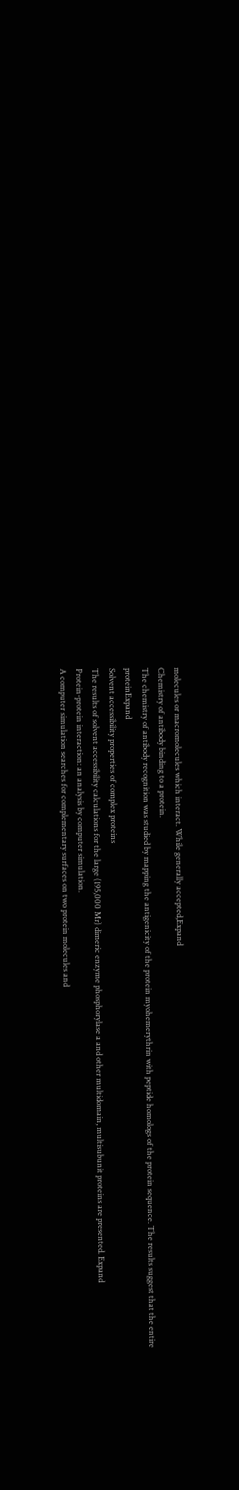molecules or macromolecules which interact. While generally accepted,Expand
Chemistry of antibody binding to a protein.
The chemistry of antibody recognition was studied by mapping the antigenicity of the protein myohemerythrin with peptide homologs of the protein sequence. The results suggest that the entire proteinExpand
Solvent accessibility properties of complex proteins
The results of solvent accessibility calculations for the large (195,000 Mr) dimeric enzyme phosphorylase a and other multidomain, multisubunit proteins are presented. Expand
Protein-protein interaction: an analysis by computer simulation.
A computer simulation searches for complementary surfaces on two protein molecules and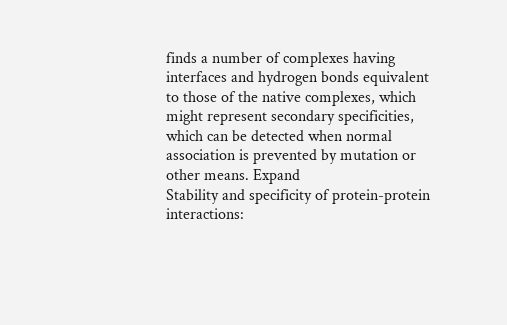finds a number of complexes having interfaces and hydrogen bonds equivalent to those of the native complexes, which might represent secondary specificities, which can be detected when normal association is prevented by mutation or other means. Expand
Stability and specificity of protein-protein interactions: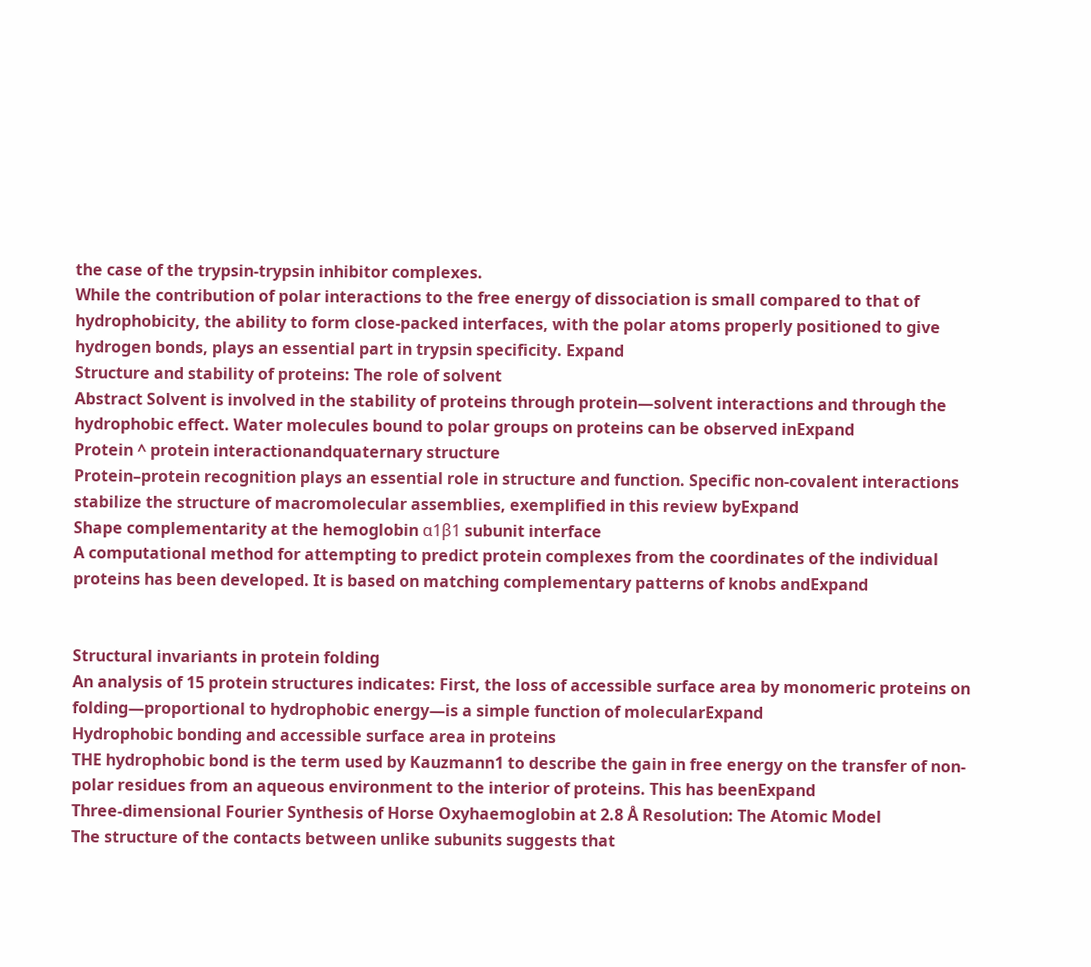the case of the trypsin-trypsin inhibitor complexes.
While the contribution of polar interactions to the free energy of dissociation is small compared to that of hydrophobicity, the ability to form close-packed interfaces, with the polar atoms properly positioned to give hydrogen bonds, plays an essential part in trypsin specificity. Expand
Structure and stability of proteins: The role of solvent
Abstract Solvent is involved in the stability of proteins through protein—solvent interactions and through the hydrophobic effect. Water molecules bound to polar groups on proteins can be observed inExpand
Protein ^ protein interactionandquaternary structure
Protein–protein recognition plays an essential role in structure and function. Specific non-covalent interactions stabilize the structure of macromolecular assemblies, exemplified in this review byExpand
Shape complementarity at the hemoglobin α1β1 subunit interface
A computational method for attempting to predict protein complexes from the coordinates of the individual proteins has been developed. It is based on matching complementary patterns of knobs andExpand


Structural invariants in protein folding
An analysis of 15 protein structures indicates: First, the loss of accessible surface area by monomeric proteins on folding—proportional to hydrophobic energy—is a simple function of molecularExpand
Hydrophobic bonding and accessible surface area in proteins
THE hydrophobic bond is the term used by Kauzmann1 to describe the gain in free energy on the transfer of non-polar residues from an aqueous environment to the interior of proteins. This has beenExpand
Three-dimensional Fourier Synthesis of Horse Oxyhaemoglobin at 2.8 Å Resolution: The Atomic Model
The structure of the contacts between unlike subunits suggests that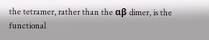the tetramer, rather than the αβ dimer, is the functional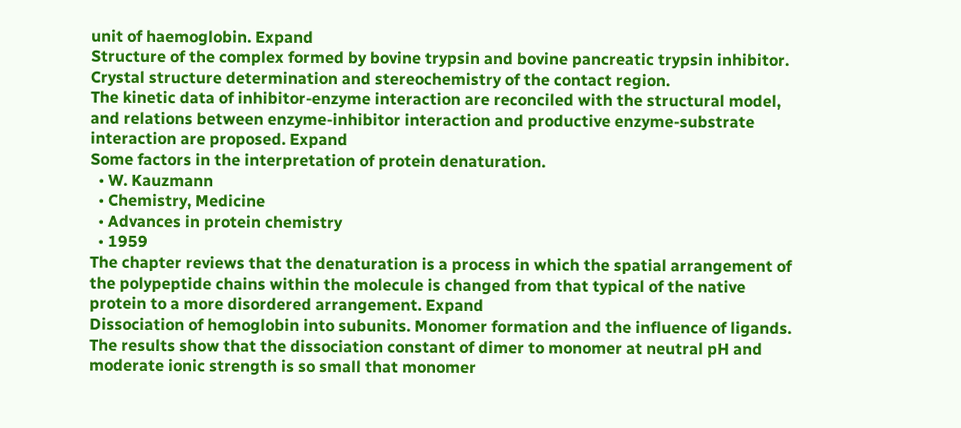unit of haemoglobin. Expand
Structure of the complex formed by bovine trypsin and bovine pancreatic trypsin inhibitor. Crystal structure determination and stereochemistry of the contact region.
The kinetic data of inhibitor-enzyme interaction are reconciled with the structural model, and relations between enzyme-inhibitor interaction and productive enzyme-substrate interaction are proposed. Expand
Some factors in the interpretation of protein denaturation.
  • W. Kauzmann
  • Chemistry, Medicine
  • Advances in protein chemistry
  • 1959
The chapter reviews that the denaturation is a process in which the spatial arrangement of the polypeptide chains within the molecule is changed from that typical of the native protein to a more disordered arrangement. Expand
Dissociation of hemoglobin into subunits. Monomer formation and the influence of ligands.
The results show that the dissociation constant of dimer to monomer at neutral pH and moderate ionic strength is so small that monomer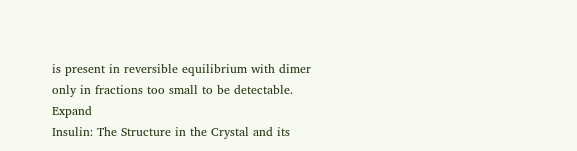is present in reversible equilibrium with dimer only in fractions too small to be detectable. Expand
Insulin: The Structure in the Crystal and its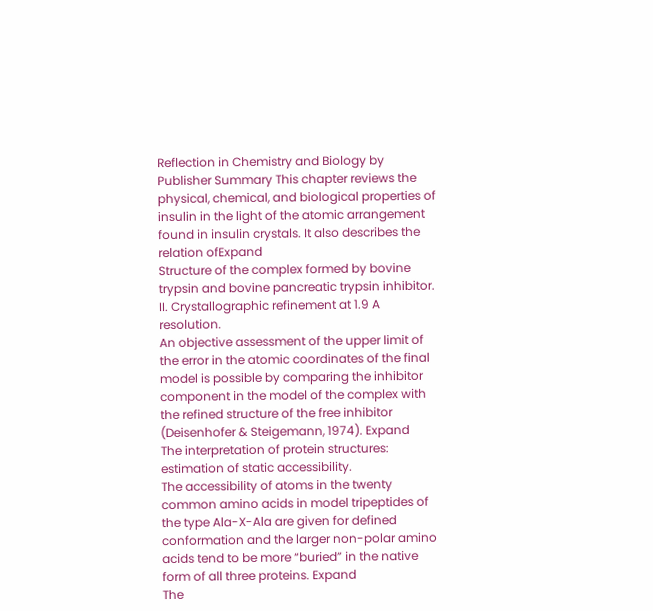Reflection in Chemistry and Biology by
Publisher Summary This chapter reviews the physical, chemical, and biological properties of insulin in the light of the atomic arrangement found in insulin crystals. It also describes the relation ofExpand
Structure of the complex formed by bovine trypsin and bovine pancreatic trypsin inhibitor. II. Crystallographic refinement at 1.9 A resolution.
An objective assessment of the upper limit of the error in the atomic coordinates of the final model is possible by comparing the inhibitor component in the model of the complex with the refined structure of the free inhibitor (Deisenhofer & Steigemann, 1974). Expand
The interpretation of protein structures: estimation of static accessibility.
The accessibility of atoms in the twenty common amino acids in model tripeptides of the type Ala-X-Ala are given for defined conformation and the larger non-polar amino acids tend to be more “buried” in the native form of all three proteins. Expand
The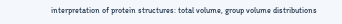interpretation of protein structures: total volume, group volume distributions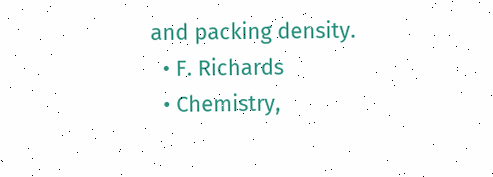and packing density.
  • F. Richards
  • Chemistry,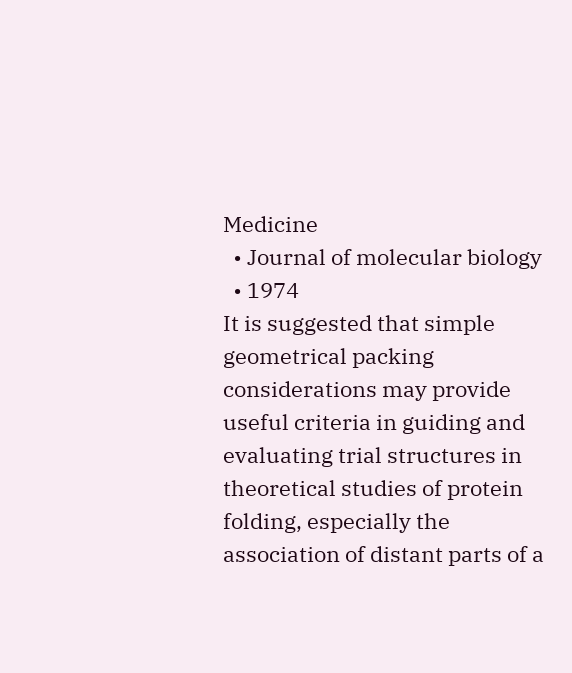Medicine
  • Journal of molecular biology
  • 1974
It is suggested that simple geometrical packing considerations may provide useful criteria in guiding and evaluating trial structures in theoretical studies of protein folding, especially the association of distant parts of a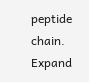peptide chain. Expand